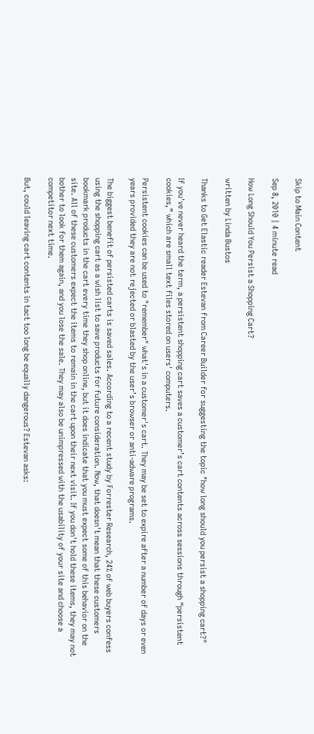Skip to Main Content

Sep 8, 2010 | 4 minute read

How Long Should You Persist a Shopping Cart?

written by Linda Bustos

Thanks to Get Elastic reader Estevan from Career Builder for suggesting the topic "how long should you persist a shopping cart?"

If you've never heard the term, a persistent shopping cart saves a customer’s cart contents across sessions through “persistent cookies,” which are small text files stored on users' computers.

Persistent cookies can be used to "remember" what's in a customer's cart. They may be set to expire after a number of days or even years provided they are not rejected or blasted by the user’s browser or anti-adware programs.

The biggest benefit of persisted carts is saved sales. According to a recent study by Forrester Research, 24% of web buyers confess using the shopping cart as a wish list to save products for future consideration. Now, that doesn't mean that these customers bookmark products in the cart every time they shop online, but it does indicate that you must expect some of this behavior on the site. All of these customers expect the items to remain in the cart upon their next visit. If you don't hold these items, they may not bother to look for them again, and you lose the sale. They may also be unimpressed with the usability of your site and choose a competitor next time.

But, could leaving cart contents in tact too long be equally dangerous? Estevan asks: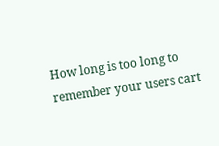How long is too long to remember your users cart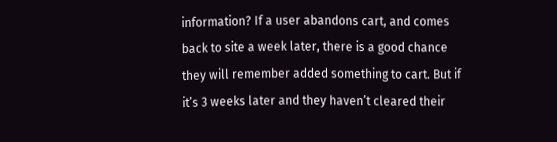information? If a user abandons cart, and comes back to site a week later, there is a good chance they will remember added something to cart. But if it’s 3 weeks later and they haven’t cleared their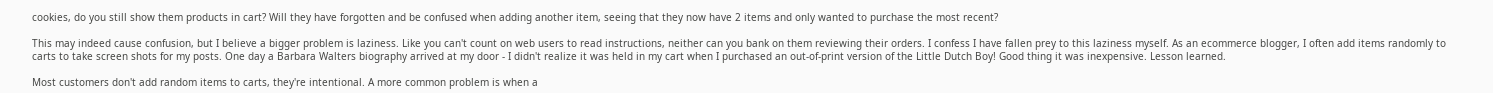cookies, do you still show them products in cart? Will they have forgotten and be confused when adding another item, seeing that they now have 2 items and only wanted to purchase the most recent?

This may indeed cause confusion, but I believe a bigger problem is laziness. Like you can't count on web users to read instructions, neither can you bank on them reviewing their orders. I confess I have fallen prey to this laziness myself. As an ecommerce blogger, I often add items randomly to carts to take screen shots for my posts. One day a Barbara Walters biography arrived at my door - I didn't realize it was held in my cart when I purchased an out-of-print version of the Little Dutch Boy! Good thing it was inexpensive. Lesson learned.

Most customers don't add random items to carts, they're intentional. A more common problem is when a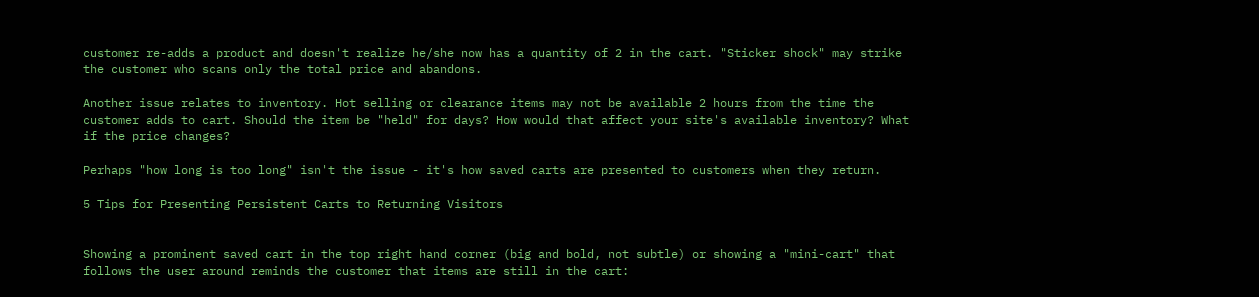customer re-adds a product and doesn't realize he/she now has a quantity of 2 in the cart. "Sticker shock" may strike the customer who scans only the total price and abandons.

Another issue relates to inventory. Hot selling or clearance items may not be available 2 hours from the time the customer adds to cart. Should the item be "held" for days? How would that affect your site's available inventory? What if the price changes?

Perhaps "how long is too long" isn't the issue - it's how saved carts are presented to customers when they return.

5 Tips for Presenting Persistent Carts to Returning Visitors


Showing a prominent saved cart in the top right hand corner (big and bold, not subtle) or showing a "mini-cart" that follows the user around reminds the customer that items are still in the cart: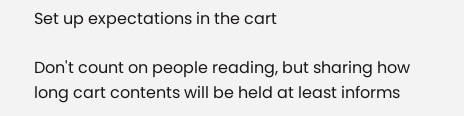Set up expectations in the cart

Don't count on people reading, but sharing how long cart contents will be held at least informs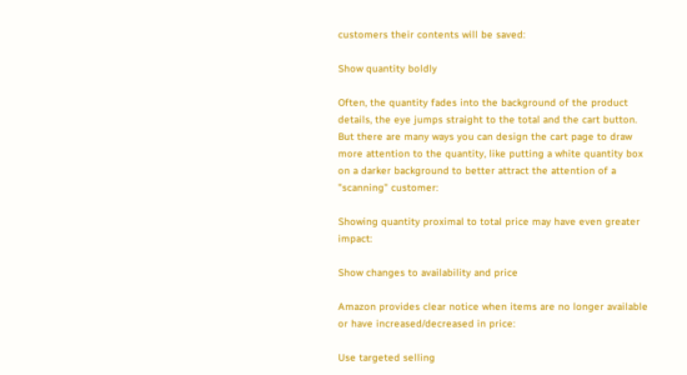customers their contents will be saved:

Show quantity boldly

Often, the quantity fades into the background of the product details, the eye jumps straight to the total and the cart button. But there are many ways you can design the cart page to draw more attention to the quantity, like putting a white quantity box on a darker background to better attract the attention of a "scanning" customer:

Showing quantity proximal to total price may have even greater impact:

Show changes to availability and price

Amazon provides clear notice when items are no longer available or have increased/decreased in price:

Use targeted selling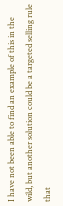I have not been able to find an example of this in the wild, but another solution could be a targeted selling rule that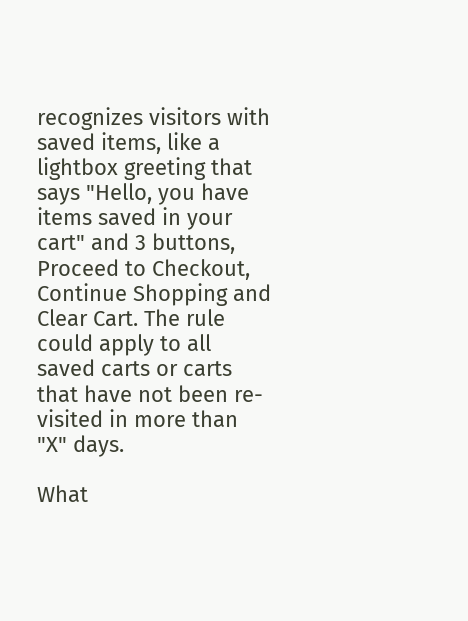recognizes visitors with saved items, like a lightbox greeting that says "Hello, you have items saved in your cart" and 3 buttons, Proceed to Checkout, Continue Shopping and Clear Cart. The rule could apply to all saved carts or carts that have not been re-visited in more than "X" days.

What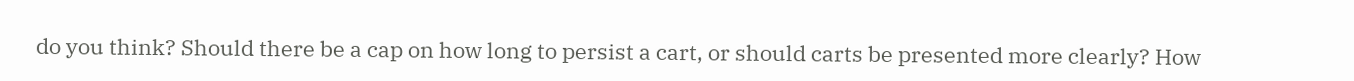do you think? Should there be a cap on how long to persist a cart, or should carts be presented more clearly? How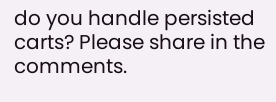do you handle persisted carts? Please share in the comments.